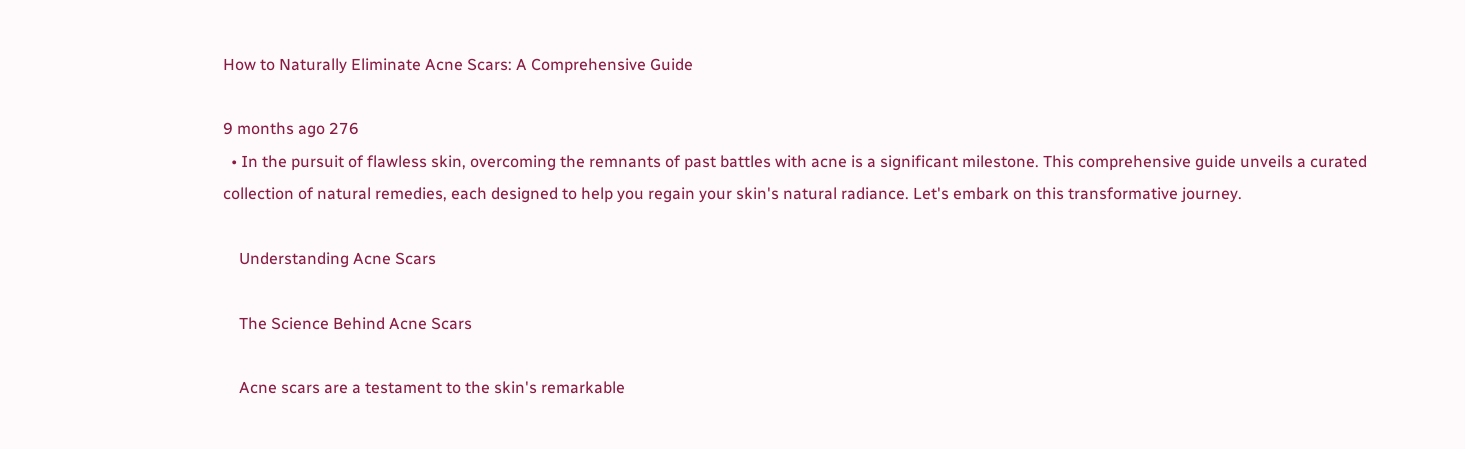How to Naturally Eliminate Acne Scars: A Comprehensive Guide

9 months ago 276
  • In the pursuit of flawless skin, overcoming the remnants of past battles with acne is a significant milestone. This comprehensive guide unveils a curated collection of natural remedies, each designed to help you regain your skin's natural radiance. Let's embark on this transformative journey.

    Understanding Acne Scars

    The Science Behind Acne Scars

    Acne scars are a testament to the skin's remarkable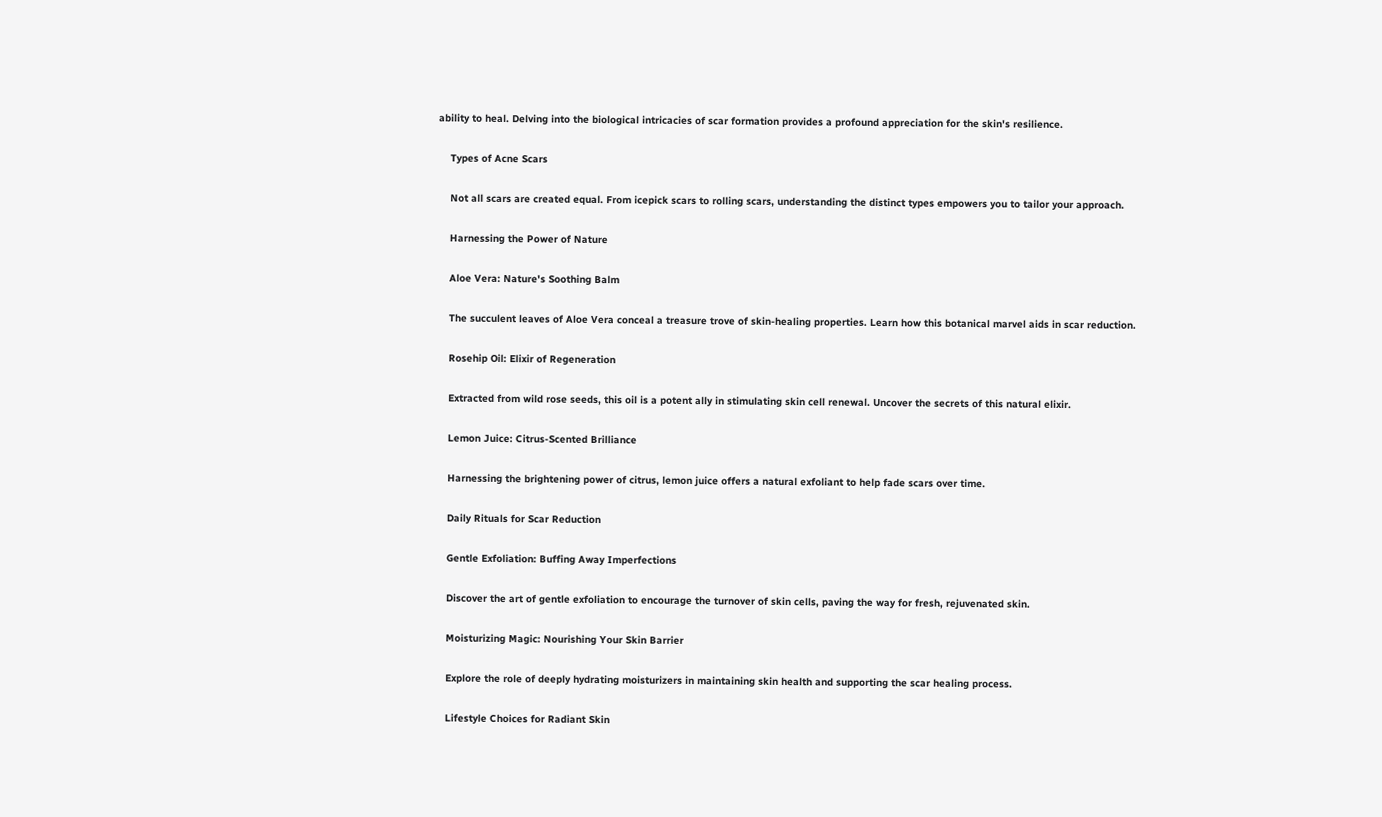ability to heal. Delving into the biological intricacies of scar formation provides a profound appreciation for the skin's resilience.

    Types of Acne Scars

    Not all scars are created equal. From icepick scars to rolling scars, understanding the distinct types empowers you to tailor your approach.

    Harnessing the Power of Nature

    Aloe Vera: Nature's Soothing Balm

    The succulent leaves of Aloe Vera conceal a treasure trove of skin-healing properties. Learn how this botanical marvel aids in scar reduction.

    Rosehip Oil: Elixir of Regeneration

    Extracted from wild rose seeds, this oil is a potent ally in stimulating skin cell renewal. Uncover the secrets of this natural elixir.

    Lemon Juice: Citrus-Scented Brilliance

    Harnessing the brightening power of citrus, lemon juice offers a natural exfoliant to help fade scars over time.

    Daily Rituals for Scar Reduction

    Gentle Exfoliation: Buffing Away Imperfections

    Discover the art of gentle exfoliation to encourage the turnover of skin cells, paving the way for fresh, rejuvenated skin.

    Moisturizing Magic: Nourishing Your Skin Barrier

    Explore the role of deeply hydrating moisturizers in maintaining skin health and supporting the scar healing process.

    Lifestyle Choices for Radiant Skin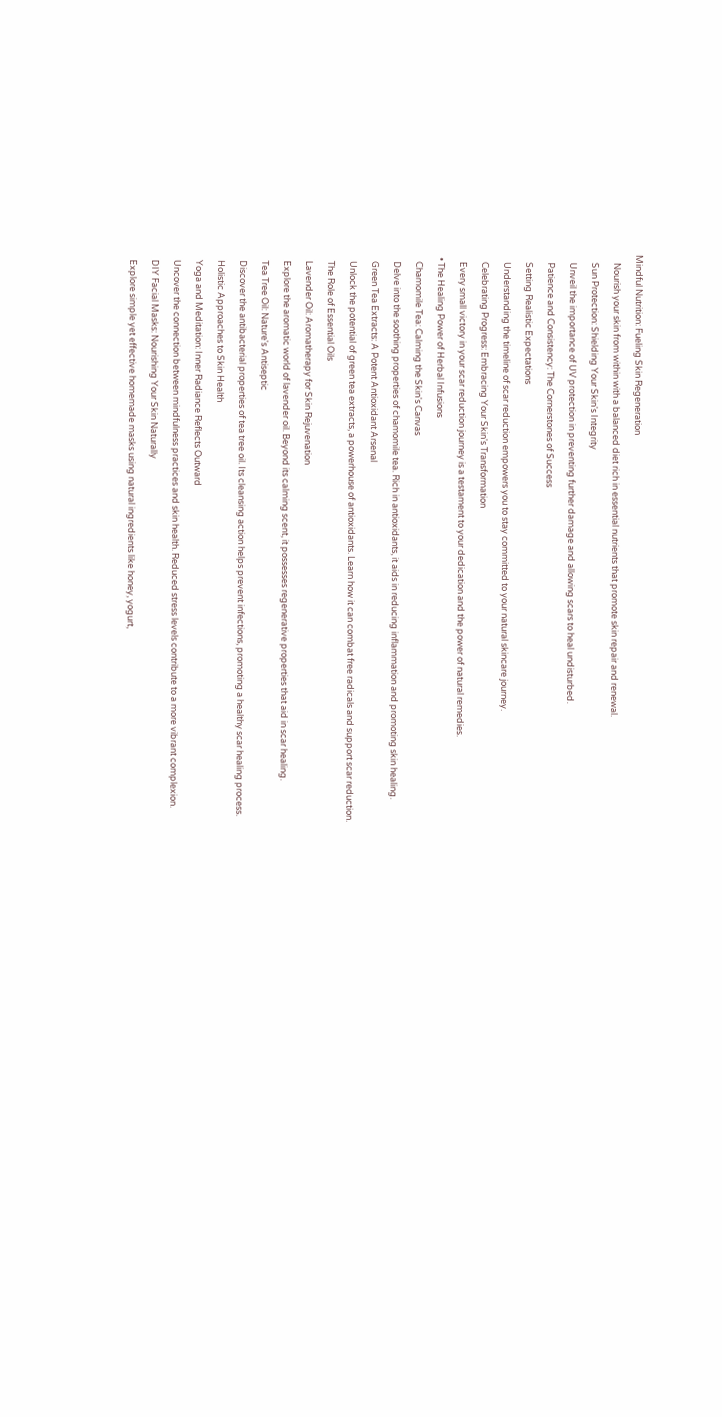Mindful Nutrition: Fueling Skin Regeneration

    Nourish your skin from within with a balanced diet rich in essential nutrients that promote skin repair and renewal.

    Sun Protection: Shielding Your Skin's Integrity

    Unveil the importance of UV protection in preventing further damage and allowing scars to heal undisturbed.

    Patience and Consistency: The Cornerstones of Success

    Setting Realistic Expectations

    Understanding the timeline of scar reduction empowers you to stay committed to your natural skincare journey.

    Celebrating Progress: Embracing Your Skin's Transformation

    Every small victory in your scar reduction journey is a testament to your dedication and the power of natural remedies.

  • The Healing Power of Herbal Infusions

    Chamomile Tea: Calming the Skin's Canvas

    Delve into the soothing properties of chamomile tea. Rich in antioxidants, it aids in reducing inflammation and promoting skin healing.

    Green Tea Extracts: A Potent Antioxidant Arsenal

    Unlock the potential of green tea extracts, a powerhouse of antioxidants. Learn how it can combat free radicals and support scar reduction.

    The Role of Essential Oils

    Lavender Oil: Aromatherapy for Skin Rejuvenation

    Explore the aromatic world of lavender oil. Beyond its calming scent, it possesses regenerative properties that aid in scar healing.

    Tea Tree Oil: Nature's Antiseptic

    Discover the antibacterial properties of tea tree oil. Its cleansing action helps prevent infections, promoting a healthy scar healing process.

    Holistic Approaches to Skin Health

    Yoga and Meditation: Inner Radiance Reflects Outward

    Uncover the connection between mindfulness practices and skin health. Reduced stress levels contribute to a more vibrant complexion.

    DIY Facial Masks: Nourishing Your Skin Naturally

    Explore simple yet effective homemade masks using natural ingredients like honey, yogurt,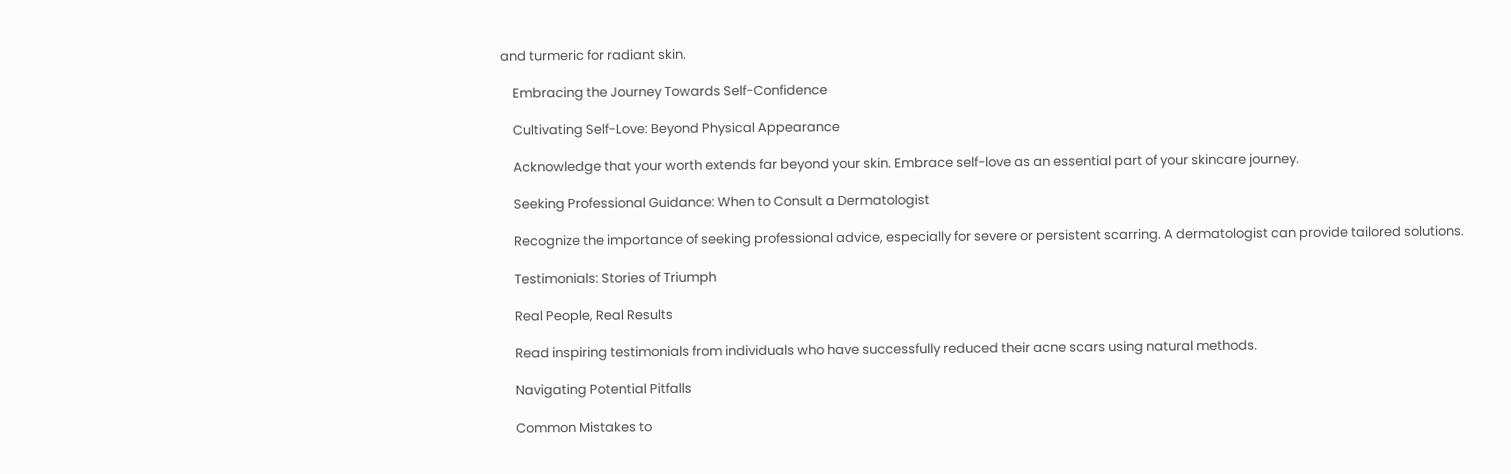and turmeric for radiant skin.

    Embracing the Journey Towards Self-Confidence

    Cultivating Self-Love: Beyond Physical Appearance

    Acknowledge that your worth extends far beyond your skin. Embrace self-love as an essential part of your skincare journey.

    Seeking Professional Guidance: When to Consult a Dermatologist

    Recognize the importance of seeking professional advice, especially for severe or persistent scarring. A dermatologist can provide tailored solutions.

    Testimonials: Stories of Triumph

    Real People, Real Results

    Read inspiring testimonials from individuals who have successfully reduced their acne scars using natural methods.

    Navigating Potential Pitfalls

    Common Mistakes to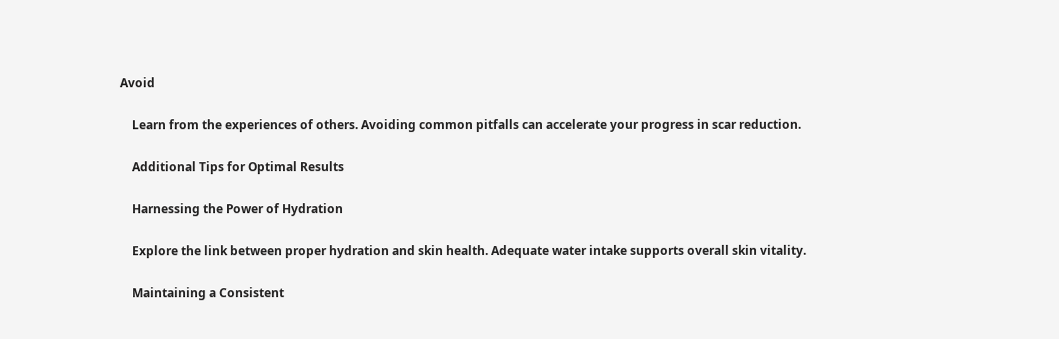Avoid

    Learn from the experiences of others. Avoiding common pitfalls can accelerate your progress in scar reduction.

    Additional Tips for Optimal Results

    Harnessing the Power of Hydration

    Explore the link between proper hydration and skin health. Adequate water intake supports overall skin vitality.

    Maintaining a Consistent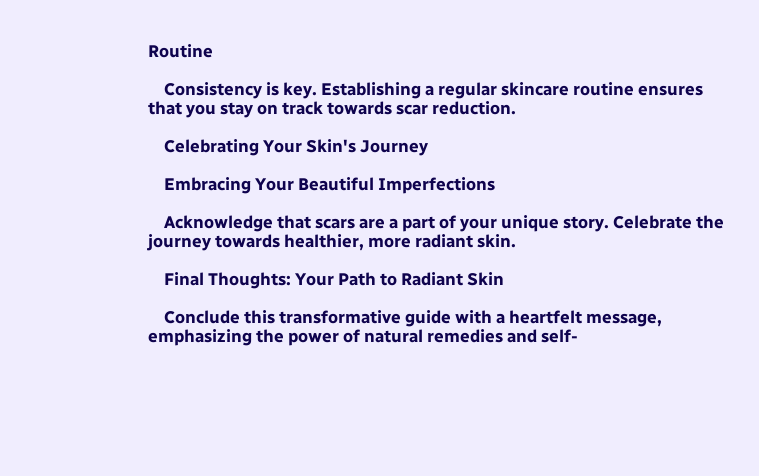Routine

    Consistency is key. Establishing a regular skincare routine ensures that you stay on track towards scar reduction.

    Celebrating Your Skin's Journey

    Embracing Your Beautiful Imperfections

    Acknowledge that scars are a part of your unique story. Celebrate the journey towards healthier, more radiant skin.

    Final Thoughts: Your Path to Radiant Skin

    Conclude this transformative guide with a heartfelt message, emphasizing the power of natural remedies and self-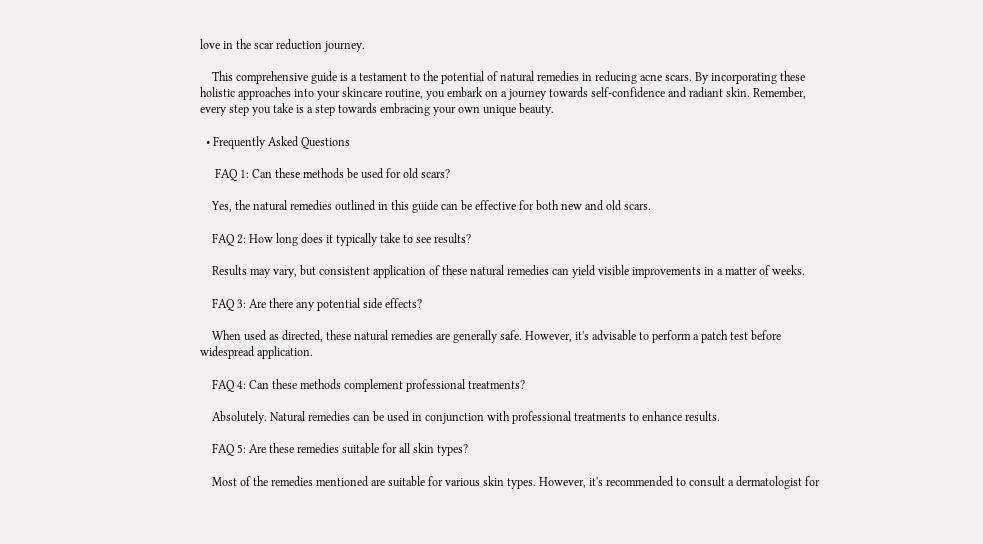love in the scar reduction journey.

    This comprehensive guide is a testament to the potential of natural remedies in reducing acne scars. By incorporating these holistic approaches into your skincare routine, you embark on a journey towards self-confidence and radiant skin. Remember, every step you take is a step towards embracing your own unique beauty.

  • Frequently Asked Questions

     FAQ 1: Can these methods be used for old scars?

    Yes, the natural remedies outlined in this guide can be effective for both new and old scars.

    FAQ 2: How long does it typically take to see results?

    Results may vary, but consistent application of these natural remedies can yield visible improvements in a matter of weeks.

    FAQ 3: Are there any potential side effects?

    When used as directed, these natural remedies are generally safe. However, it's advisable to perform a patch test before widespread application.

    FAQ 4: Can these methods complement professional treatments?

    Absolutely. Natural remedies can be used in conjunction with professional treatments to enhance results.

    FAQ 5: Are these remedies suitable for all skin types?

    Most of the remedies mentioned are suitable for various skin types. However, it's recommended to consult a dermatologist for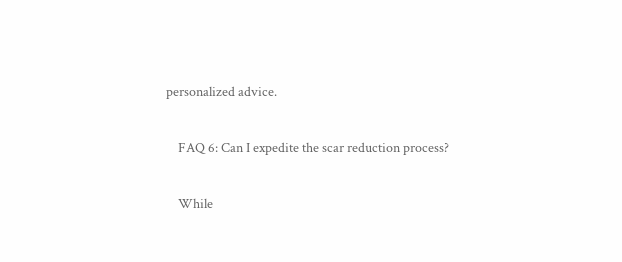personalized advice.

    FAQ 6: Can I expedite the scar reduction process?

    While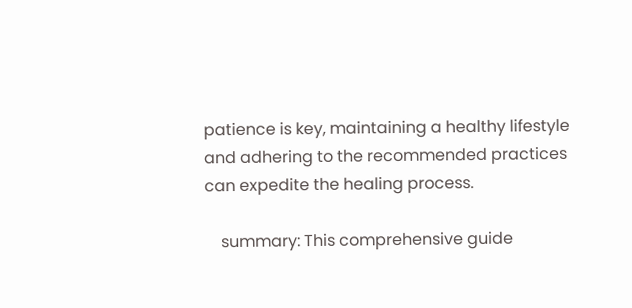patience is key, maintaining a healthy lifestyle and adhering to the recommended practices can expedite the healing process.

    summary: This comprehensive guide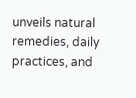unveils natural remedies, daily practices, and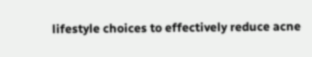lifestyle choices to effectively reduce acne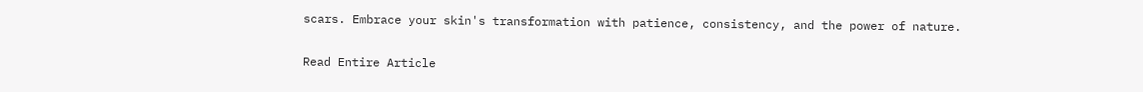scars. Embrace your skin's transformation with patience, consistency, and the power of nature.

Read Entire Article